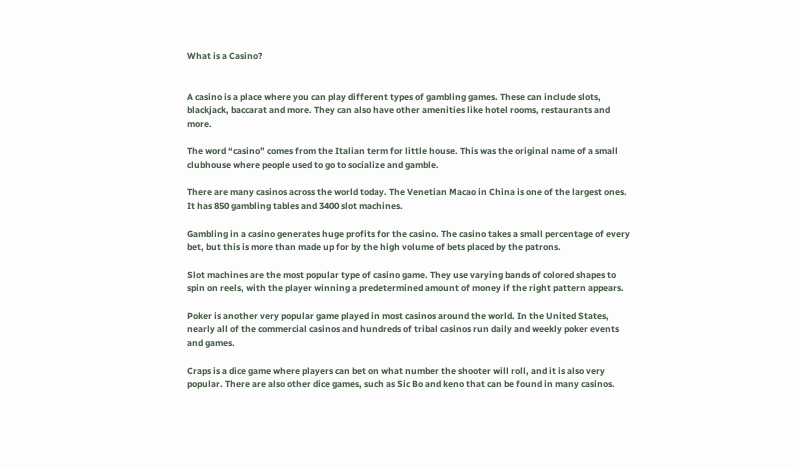What is a Casino?


A casino is a place where you can play different types of gambling games. These can include slots, blackjack, baccarat and more. They can also have other amenities like hotel rooms, restaurants and more.

The word “casino” comes from the Italian term for little house. This was the original name of a small clubhouse where people used to go to socialize and gamble.

There are many casinos across the world today. The Venetian Macao in China is one of the largest ones. It has 850 gambling tables and 3400 slot machines.

Gambling in a casino generates huge profits for the casino. The casino takes a small percentage of every bet, but this is more than made up for by the high volume of bets placed by the patrons.

Slot machines are the most popular type of casino game. They use varying bands of colored shapes to spin on reels, with the player winning a predetermined amount of money if the right pattern appears.

Poker is another very popular game played in most casinos around the world. In the United States, nearly all of the commercial casinos and hundreds of tribal casinos run daily and weekly poker events and games.

Craps is a dice game where players can bet on what number the shooter will roll, and it is also very popular. There are also other dice games, such as Sic Bo and keno that can be found in many casinos.